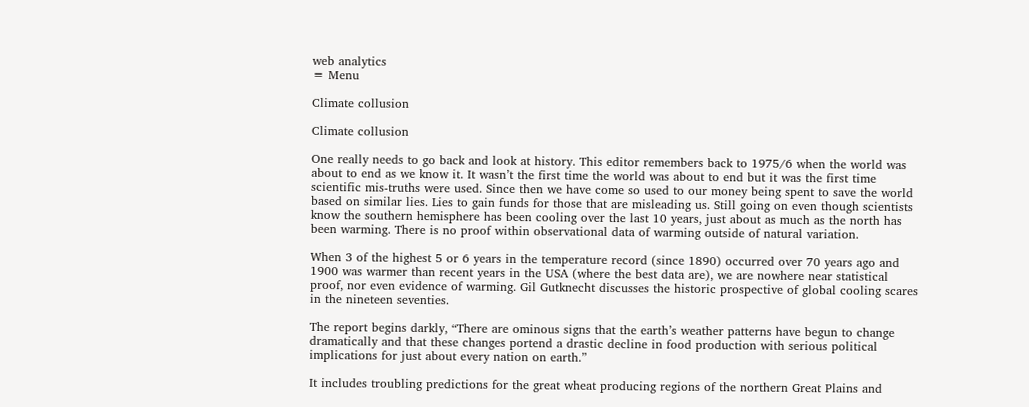web analytics
≡ Menu

Climate collusion

Climate collusion

One really needs to go back and look at history. This editor remembers back to 1975/6 when the world was about to end as we know it. It wasn’t the first time the world was about to end but it was the first time scientific mis-truths were used. Since then we have come so used to our money being spent to save the world based on similar lies. Lies to gain funds for those that are misleading us. Still going on even though scientists know the southern hemisphere has been cooling over the last 10 years, just about as much as the north has been warming. There is no proof within observational data of warming outside of natural variation.

When 3 of the highest 5 or 6 years in the temperature record (since 1890) occurred over 70 years ago and 1900 was warmer than recent years in the USA (where the best data are), we are nowhere near statistical proof, nor even evidence of warming. Gil Gutknecht discusses the historic prospective of global cooling scares in the nineteen seventies.

The report begins darkly, “There are ominous signs that the earth’s weather patterns have begun to change dramatically and that these changes portend a drastic decline in food production with serious political implications for just about every nation on earth.”

It includes troubling predictions for the great wheat producing regions of the northern Great Plains and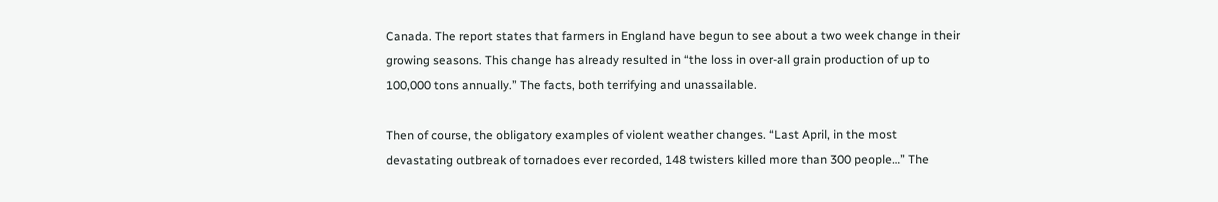Canada. The report states that farmers in England have begun to see about a two week change in their growing seasons. This change has already resulted in “the loss in over-all grain production of up to 100,000 tons annually.” The facts, both terrifying and unassailable.

Then of course, the obligatory examples of violent weather changes. “Last April, in the most devastating outbreak of tornadoes ever recorded, 148 twisters killed more than 300 people…” The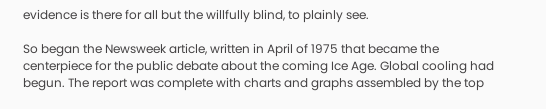evidence is there for all but the willfully blind, to plainly see.

So began the Newsweek article, written in April of 1975 that became the centerpiece for the public debate about the coming Ice Age. Global cooling had begun. The report was complete with charts and graphs assembled by the top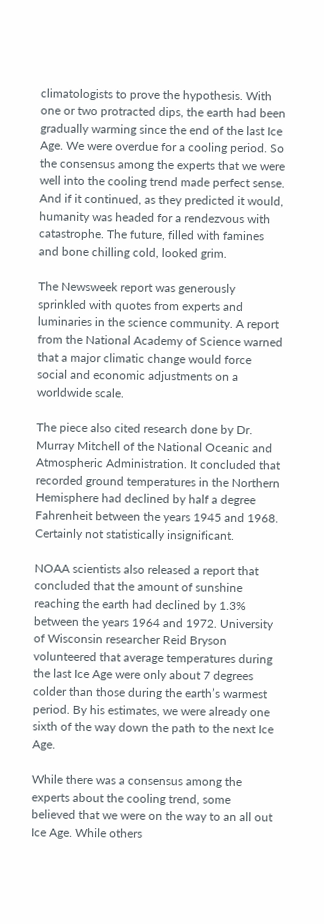climatologists to prove the hypothesis. With one or two protracted dips, the earth had been gradually warming since the end of the last Ice Age. We were overdue for a cooling period. So the consensus among the experts that we were well into the cooling trend made perfect sense. And if it continued, as they predicted it would, humanity was headed for a rendezvous with catastrophe. The future, filled with famines and bone chilling cold, looked grim.

The Newsweek report was generously sprinkled with quotes from experts and luminaries in the science community. A report from the National Academy of Science warned that a major climatic change would force social and economic adjustments on a worldwide scale.

The piece also cited research done by Dr. Murray Mitchell of the National Oceanic and Atmospheric Administration. It concluded that recorded ground temperatures in the Northern Hemisphere had declined by half a degree Fahrenheit between the years 1945 and 1968. Certainly not statistically insignificant.

NOAA scientists also released a report that concluded that the amount of sunshine reaching the earth had declined by 1.3% between the years 1964 and 1972. University of Wisconsin researcher Reid Bryson volunteered that average temperatures during the last Ice Age were only about 7 degrees colder than those during the earth’s warmest period. By his estimates, we were already one sixth of the way down the path to the next Ice Age.

While there was a consensus among the experts about the cooling trend, some believed that we were on the way to an all out Ice Age. While others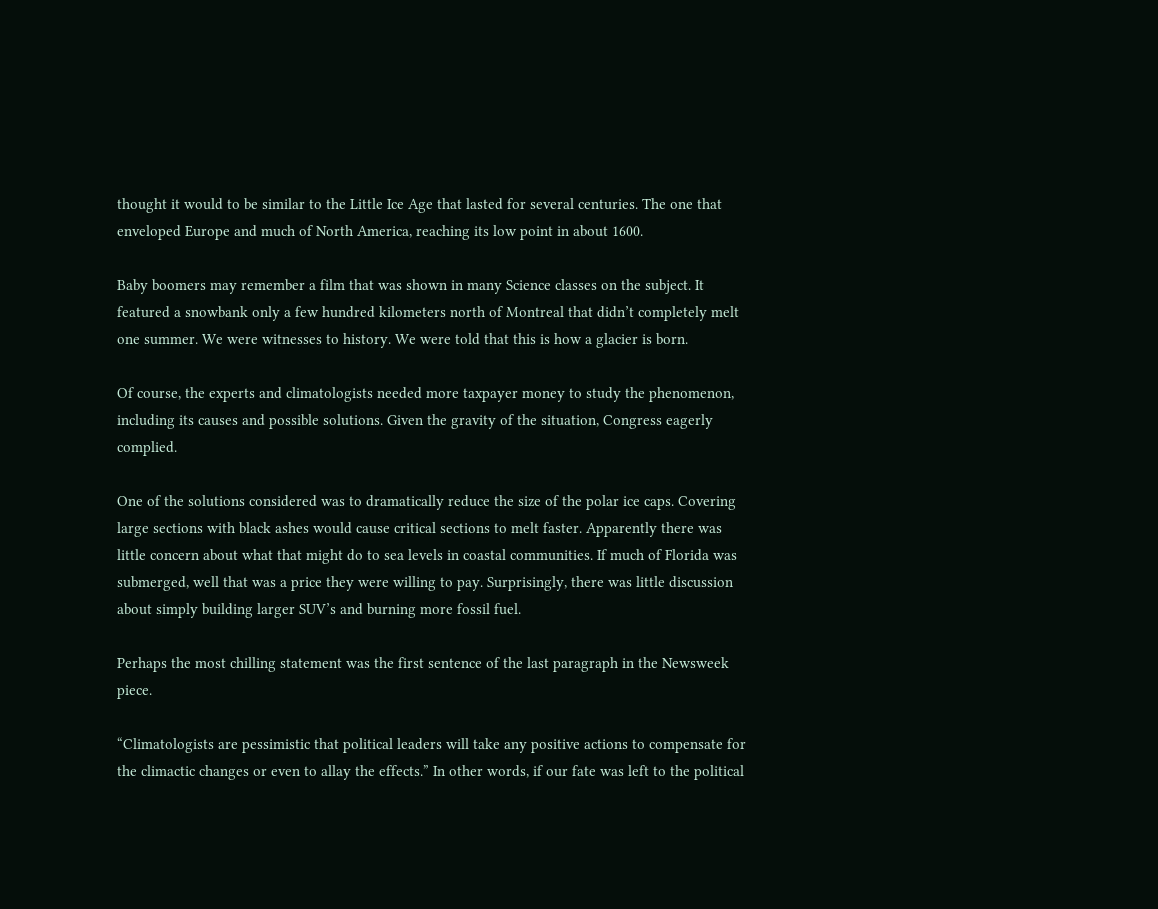thought it would to be similar to the Little Ice Age that lasted for several centuries. The one that enveloped Europe and much of North America, reaching its low point in about 1600.

Baby boomers may remember a film that was shown in many Science classes on the subject. It featured a snowbank only a few hundred kilometers north of Montreal that didn’t completely melt one summer. We were witnesses to history. We were told that this is how a glacier is born.

Of course, the experts and climatologists needed more taxpayer money to study the phenomenon, including its causes and possible solutions. Given the gravity of the situation, Congress eagerly complied.

One of the solutions considered was to dramatically reduce the size of the polar ice caps. Covering large sections with black ashes would cause critical sections to melt faster. Apparently there was little concern about what that might do to sea levels in coastal communities. If much of Florida was submerged, well that was a price they were willing to pay. Surprisingly, there was little discussion about simply building larger SUV’s and burning more fossil fuel.

Perhaps the most chilling statement was the first sentence of the last paragraph in the Newsweek piece.

“Climatologists are pessimistic that political leaders will take any positive actions to compensate for the climactic changes or even to allay the effects.” In other words, if our fate was left to the political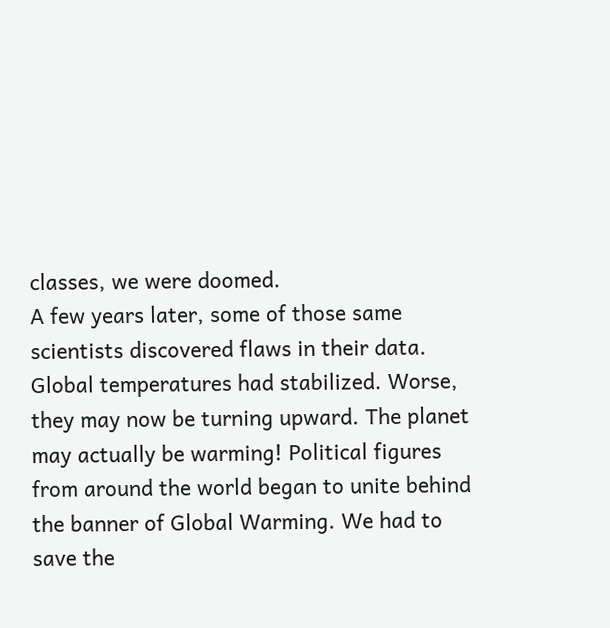classes, we were doomed.
A few years later, some of those same scientists discovered flaws in their data. Global temperatures had stabilized. Worse, they may now be turning upward. The planet may actually be warming! Political figures from around the world began to unite behind the banner of Global Warming. We had to save the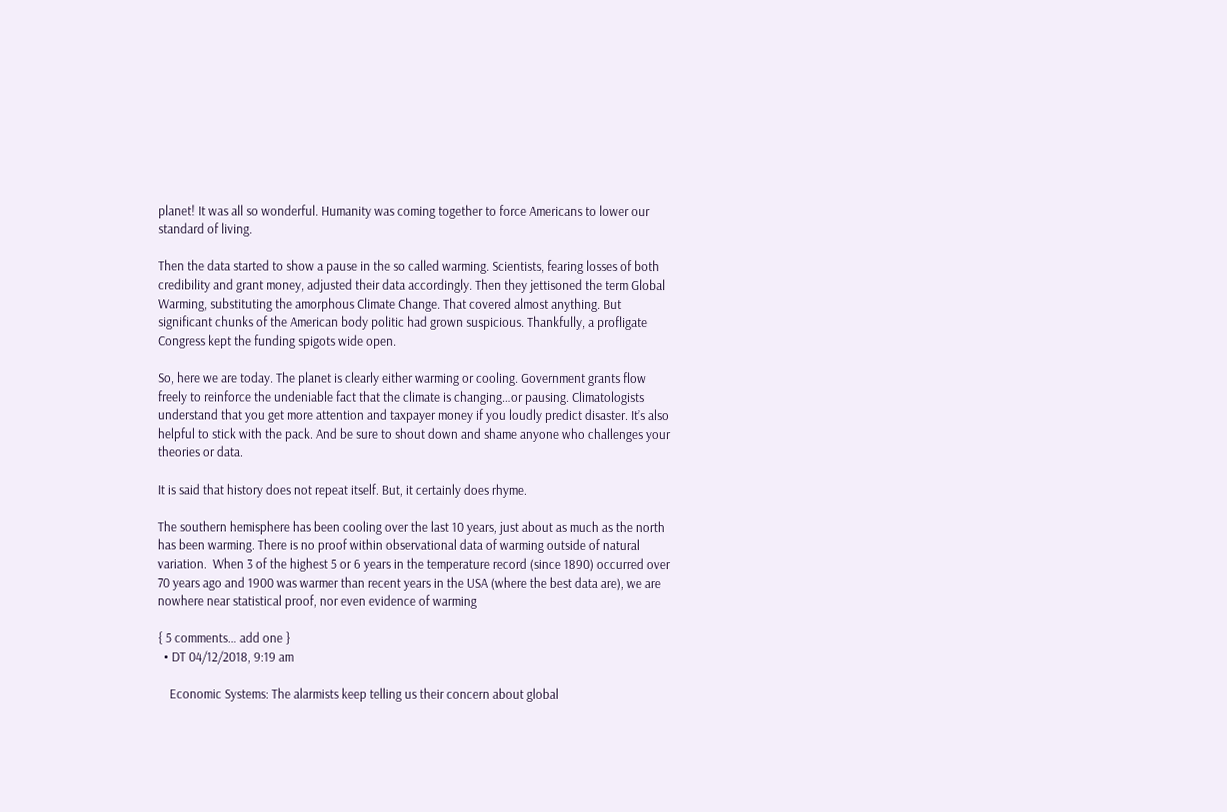planet! It was all so wonderful. Humanity was coming together to force Americans to lower our standard of living.

Then the data started to show a pause in the so called warming. Scientists, fearing losses of both credibility and grant money, adjusted their data accordingly. Then they jettisoned the term Global Warming, substituting the amorphous Climate Change. That covered almost anything. But significant chunks of the American body politic had grown suspicious. Thankfully, a profligate Congress kept the funding spigots wide open.

So, here we are today. The planet is clearly either warming or cooling. Government grants flow freely to reinforce the undeniable fact that the climate is changing…or pausing. Climatologists understand that you get more attention and taxpayer money if you loudly predict disaster. It’s also helpful to stick with the pack. And be sure to shout down and shame anyone who challenges your theories or data.

It is said that history does not repeat itself. But, it certainly does rhyme.

The southern hemisphere has been cooling over the last 10 years, just about as much as the north has been warming. There is no proof within observational data of warming outside of natural variation.  When 3 of the highest 5 or 6 years in the temperature record (since 1890) occurred over 70 years ago and 1900 was warmer than recent years in the USA (where the best data are), we are nowhere near statistical proof, nor even evidence of warming

{ 5 comments… add one }
  • DT 04/12/2018, 9:19 am

    Economic Systems: The alarmists keep telling us their concern about global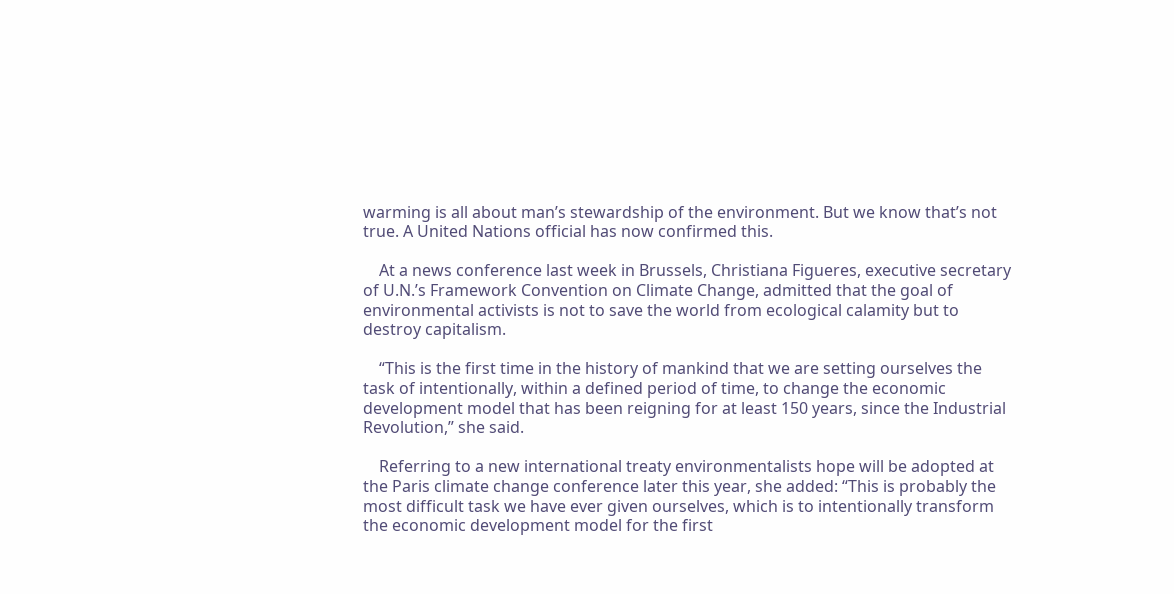warming is all about man’s stewardship of the environment. But we know that’s not true. A United Nations official has now confirmed this.

    At a news conference last week in Brussels, Christiana Figueres, executive secretary of U.N.’s Framework Convention on Climate Change, admitted that the goal of environmental activists is not to save the world from ecological calamity but to destroy capitalism.

    “This is the first time in the history of mankind that we are setting ourselves the task of intentionally, within a defined period of time, to change the economic development model that has been reigning for at least 150 years, since the Industrial Revolution,” she said.

    Referring to a new international treaty environmentalists hope will be adopted at the Paris climate change conference later this year, she added: “This is probably the most difficult task we have ever given ourselves, which is to intentionally transform the economic development model for the first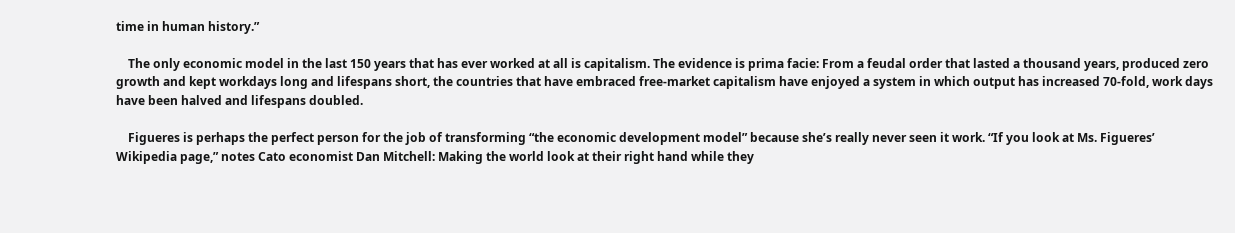time in human history.”

    The only economic model in the last 150 years that has ever worked at all is capitalism. The evidence is prima facie: From a feudal order that lasted a thousand years, produced zero growth and kept workdays long and lifespans short, the countries that have embraced free-market capitalism have enjoyed a system in which output has increased 70-fold, work days have been halved and lifespans doubled.

    Figueres is perhaps the perfect person for the job of transforming “the economic development model” because she’s really never seen it work. “If you look at Ms. Figueres’ Wikipedia page,” notes Cato economist Dan Mitchell: Making the world look at their right hand while they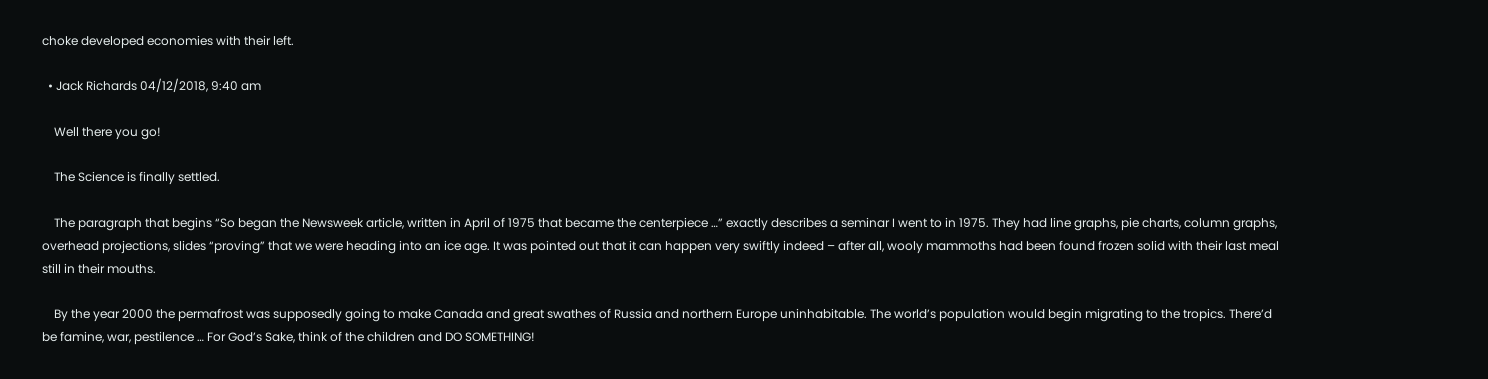choke developed economies with their left.

  • Jack Richards 04/12/2018, 9:40 am

    Well there you go!

    The Science is finally settled.

    The paragraph that begins “So began the Newsweek article, written in April of 1975 that became the centerpiece …” exactly describes a seminar I went to in 1975. They had line graphs, pie charts, column graphs, overhead projections, slides “proving” that we were heading into an ice age. It was pointed out that it can happen very swiftly indeed – after all, wooly mammoths had been found frozen solid with their last meal still in their mouths.

    By the year 2000 the permafrost was supposedly going to make Canada and great swathes of Russia and northern Europe uninhabitable. The world’s population would begin migrating to the tropics. There’d be famine, war, pestilence … For God’s Sake, think of the children and DO SOMETHING!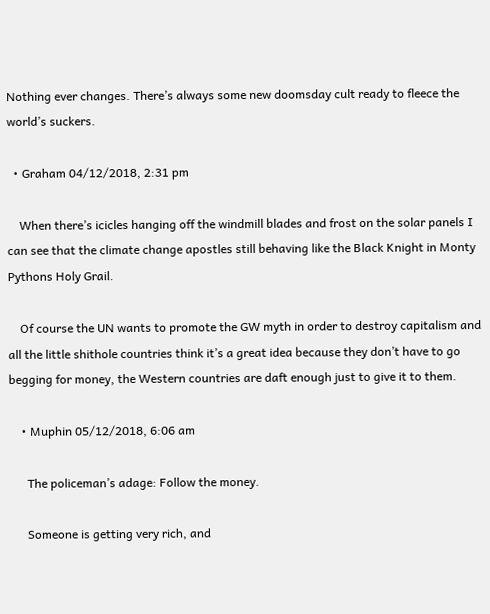Nothing ever changes. There’s always some new doomsday cult ready to fleece the world’s suckers.

  • Graham 04/12/2018, 2:31 pm

    When there’s icicles hanging off the windmill blades and frost on the solar panels I can see that the climate change apostles still behaving like the Black Knight in Monty Pythons Holy Grail.

    Of course the UN wants to promote the GW myth in order to destroy capitalism and all the little shithole countries think it’s a great idea because they don’t have to go begging for money, the Western countries are daft enough just to give it to them.

    • Muphin 05/12/2018, 6:06 am

      The policeman’s adage: Follow the money.

      Someone is getting very rich, and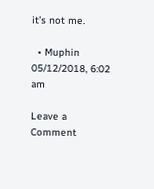it’s not me.

  • Muphin 05/12/2018, 6:02 am

Leave a Comment